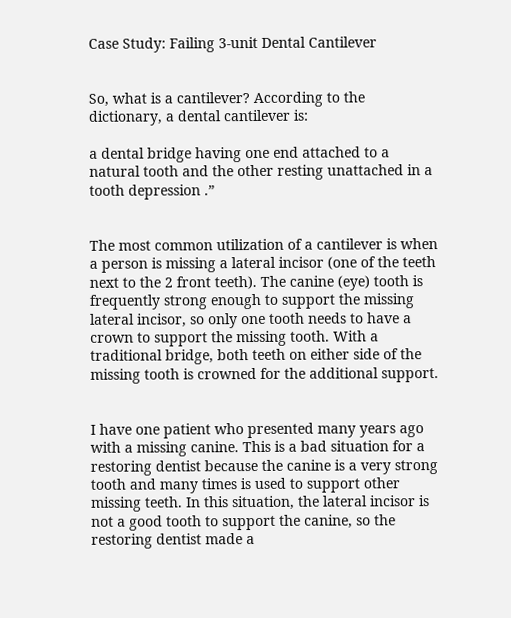Case Study: Failing 3-unit Dental Cantilever


So, what is a cantilever? According to the dictionary, a dental cantilever is:

a dental bridge having one end attached to a natural tooth and the other resting unattached in a tooth depression .”


The most common utilization of a cantilever is when a person is missing a lateral incisor (one of the teeth next to the 2 front teeth). The canine (eye) tooth is frequently strong enough to support the missing lateral incisor, so only one tooth needs to have a crown to support the missing tooth. With a traditional bridge, both teeth on either side of the missing tooth is crowned for the additional support.


I have one patient who presented many years ago with a missing canine. This is a bad situation for a restoring dentist because the canine is a very strong tooth and many times is used to support other missing teeth. In this situation, the lateral incisor is not a good tooth to support the canine, so the restoring dentist made a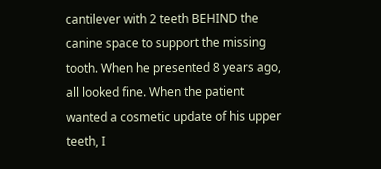cantilever with 2 teeth BEHIND the canine space to support the missing tooth. When he presented 8 years ago, all looked fine. When the patient wanted a cosmetic update of his upper teeth, I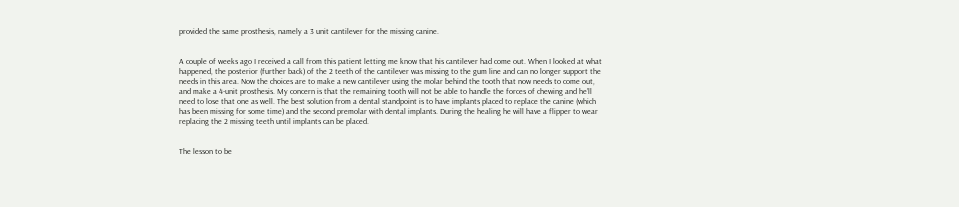provided the same prosthesis, namely a 3 unit cantilever for the missing canine.


A couple of weeks ago I received a call from this patient letting me know that his cantilever had come out. When I looked at what happened, the posterior (further back) of the 2 teeth of the cantilever was missing to the gum line and can no longer support the needs in this area. Now the choices are to make a new cantilever using the molar behind the tooth that now needs to come out, and make a 4-unit prosthesis. My concern is that the remaining tooth will not be able to handle the forces of chewing and he’ll need to lose that one as well. The best solution from a dental standpoint is to have implants placed to replace the canine (which has been missing for some time) and the second premolar with dental implants. During the healing he will have a flipper to wear replacing the 2 missing teeth until implants can be placed.


The lesson to be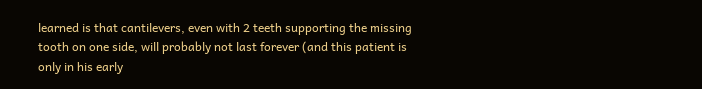learned is that cantilevers, even with 2 teeth supporting the missing tooth on one side, will probably not last forever (and this patient is only in his early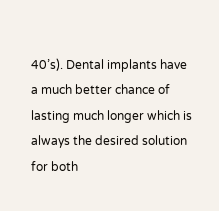40’s). Dental implants have a much better chance of lasting much longer which is always the desired solution for both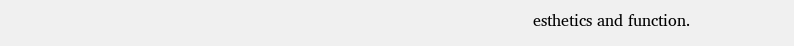esthetics and function.